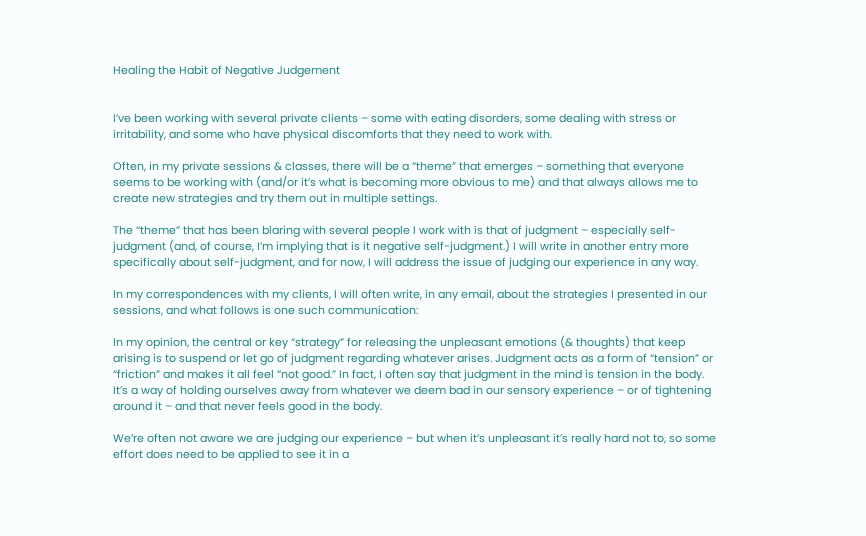Healing the Habit of Negative Judgement


I’ve been working with several private clients – some with eating disorders, some dealing with stress or irritability, and some who have physical discomforts that they need to work with.

Often, in my private sessions & classes, there will be a “theme” that emerges – something that everyone seems to be working with (and/or it’s what is becoming more obvious to me) and that always allows me to create new strategies and try them out in multiple settings.

The “theme” that has been blaring with several people I work with is that of judgment – especially self-judgment (and, of course, I’m implying that is it negative self-judgment.) I will write in another entry more specifically about self-judgment, and for now, I will address the issue of judging our experience in any way.

In my correspondences with my clients, I will often write, in any email, about the strategies I presented in our sessions, and what follows is one such communication:

In my opinion, the central or key “strategy” for releasing the unpleasant emotions (& thoughts) that keep arising is to suspend or let go of judgment regarding whatever arises. Judgment acts as a form of “tension” or “friction” and makes it all feel “not good.” In fact, I often say that judgment in the mind is tension in the body. It’s a way of holding ourselves away from whatever we deem bad in our sensory experience – or of tightening around it – and that never feels good in the body.

We’re often not aware we are judging our experience – but when it’s unpleasant it’s really hard not to, so some effort does need to be applied to see it in a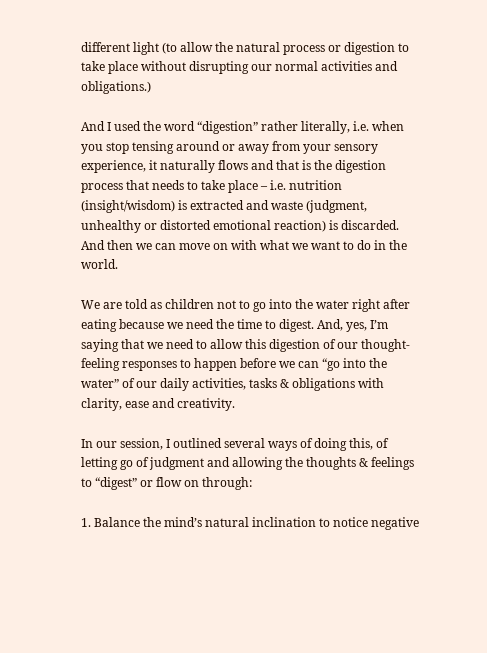different light (to allow the natural process or digestion to take place without disrupting our normal activities and obligations.)

And I used the word “digestion” rather literally, i.e. when you stop tensing around or away from your sensory experience, it naturally flows and that is the digestion process that needs to take place – i.e. nutrition (insight/wisdom) is extracted and waste (judgment, unhealthy or distorted emotional reaction) is discarded. And then we can move on with what we want to do in the world.

We are told as children not to go into the water right after eating because we need the time to digest. And, yes, I’m saying that we need to allow this digestion of our thought-feeling responses to happen before we can “go into the water” of our daily activities, tasks & obligations with clarity, ease and creativity.

In our session, I outlined several ways of doing this, of letting go of judgment and allowing the thoughts & feelings to “digest” or flow on through:

1. Balance the mind’s natural inclination to notice negative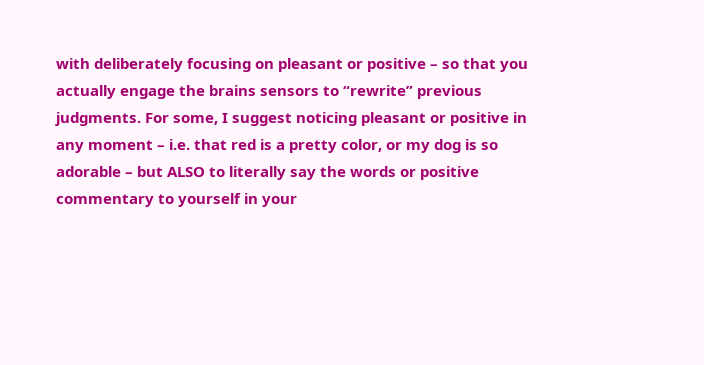with deliberately focusing on pleasant or positive – so that you actually engage the brains sensors to “rewrite” previous judgments. For some, I suggest noticing pleasant or positive in any moment – i.e. that red is a pretty color, or my dog is so adorable – but ALSO to literally say the words or positive commentary to yourself in your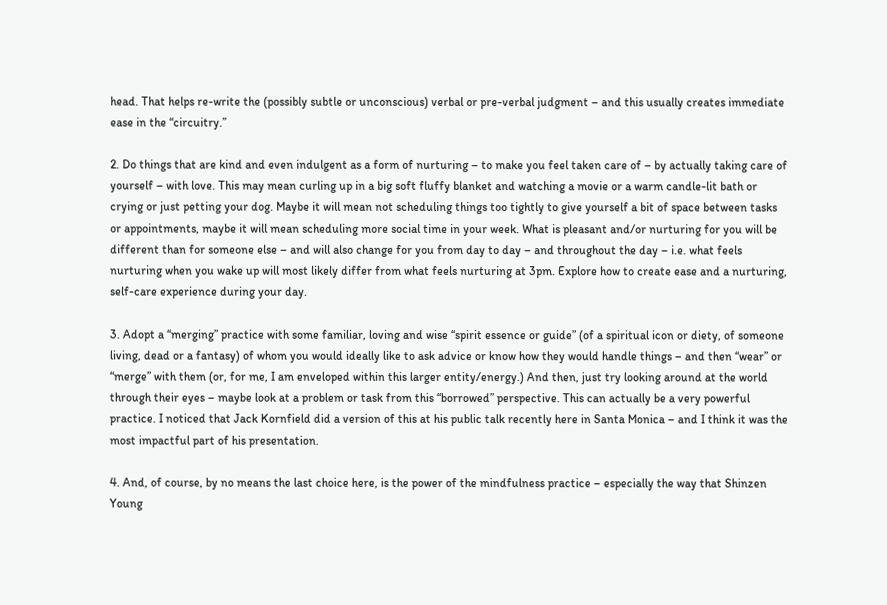head. That helps re-write the (possibly subtle or unconscious) verbal or pre-verbal judgment – and this usually creates immediate ease in the “circuitry.”

2. Do things that are kind and even indulgent as a form of nurturing – to make you feel taken care of – by actually taking care of yourself – with love. This may mean curling up in a big soft fluffy blanket and watching a movie or a warm candle-lit bath or crying or just petting your dog. Maybe it will mean not scheduling things too tightly to give yourself a bit of space between tasks or appointments, maybe it will mean scheduling more social time in your week. What is pleasant and/or nurturing for you will be different than for someone else – and will also change for you from day to day – and throughout the day – i.e. what feels nurturing when you wake up will most likely differ from what feels nurturing at 3pm. Explore how to create ease and a nurturing, self-care experience during your day.

3. Adopt a “merging” practice with some familiar, loving and wise “spirit essence or guide” (of a spiritual icon or diety, of someone living, dead or a fantasy) of whom you would ideally like to ask advice or know how they would handle things – and then “wear” or “merge” with them (or, for me, I am enveloped within this larger entity/energy.) And then, just try looking around at the world through their eyes – maybe look at a problem or task from this “borrowed” perspective. This can actually be a very powerful practice. I noticed that Jack Kornfield did a version of this at his public talk recently here in Santa Monica – and I think it was the most impactful part of his presentation.

4. And, of course, by no means the last choice here, is the power of the mindfulness practice – especially the way that Shinzen Young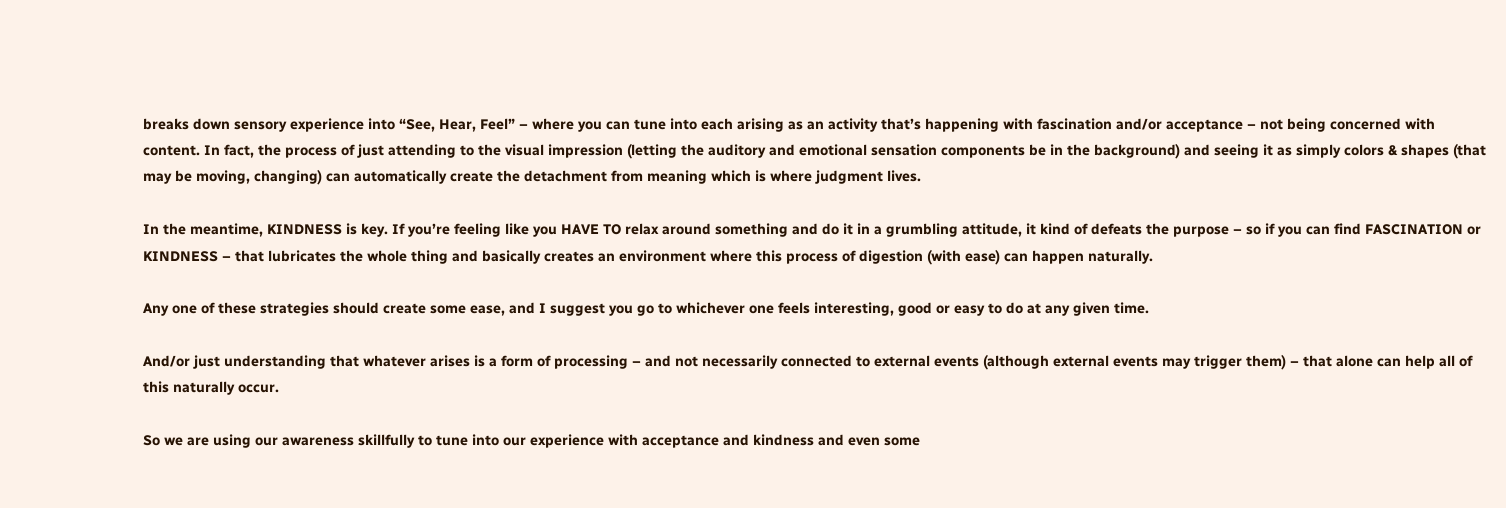breaks down sensory experience into “See, Hear, Feel” – where you can tune into each arising as an activity that’s happening with fascination and/or acceptance – not being concerned with content. In fact, the process of just attending to the visual impression (letting the auditory and emotional sensation components be in the background) and seeing it as simply colors & shapes (that may be moving, changing) can automatically create the detachment from meaning which is where judgment lives.

In the meantime, KINDNESS is key. If you’re feeling like you HAVE TO relax around something and do it in a grumbling attitude, it kind of defeats the purpose – so if you can find FASCINATION or KINDNESS – that lubricates the whole thing and basically creates an environment where this process of digestion (with ease) can happen naturally.

Any one of these strategies should create some ease, and I suggest you go to whichever one feels interesting, good or easy to do at any given time.

And/or just understanding that whatever arises is a form of processing – and not necessarily connected to external events (although external events may trigger them) – that alone can help all of this naturally occur.

So we are using our awareness skillfully to tune into our experience with acceptance and kindness and even some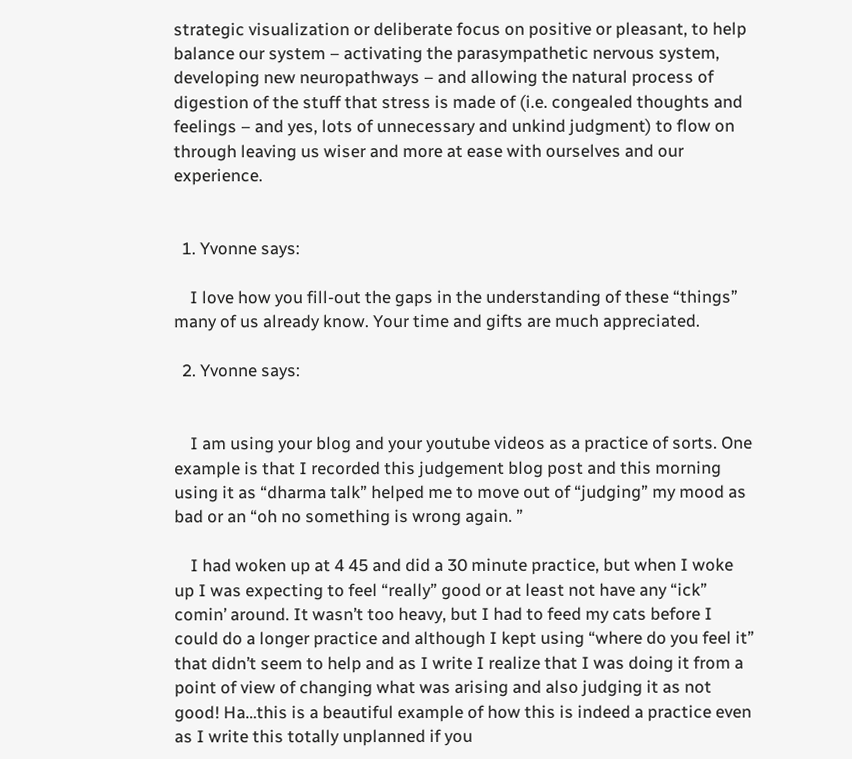strategic visualization or deliberate focus on positive or pleasant, to help balance our system – activating the parasympathetic nervous system, developing new neuropathways – and allowing the natural process of digestion of the stuff that stress is made of (i.e. congealed thoughts and feelings – and yes, lots of unnecessary and unkind judgment) to flow on through leaving us wiser and more at ease with ourselves and our experience.


  1. Yvonne says:

    I love how you fill-out the gaps in the understanding of these “things” many of us already know. Your time and gifts are much appreciated.

  2. Yvonne says:


    I am using your blog and your youtube videos as a practice of sorts. One example is that I recorded this judgement blog post and this morning using it as “dharma talk” helped me to move out of “judging” my mood as bad or an “oh no something is wrong again. ”

    I had woken up at 4 45 and did a 30 minute practice, but when I woke up I was expecting to feel “really” good or at least not have any “ick” comin’ around. It wasn’t too heavy, but I had to feed my cats before I could do a longer practice and although I kept using “where do you feel it” that didn’t seem to help and as I write I realize that I was doing it from a point of view of changing what was arising and also judging it as not good! Ha…this is a beautiful example of how this is indeed a practice even as I write this totally unplanned if you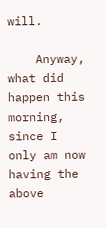will.

    Anyway, what did happen this morning, since I only am now having the above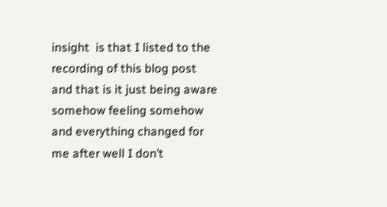insight  is that I listed to the recording of this blog post and that is it just being aware somehow feeling somehow and everything changed for me after well I don’t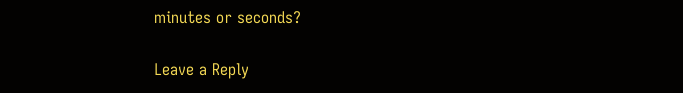minutes or seconds?

Leave a Reply